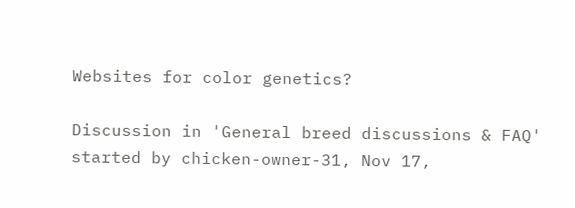Websites for color genetics?

Discussion in 'General breed discussions & FAQ' started by chicken-owner-31, Nov 17,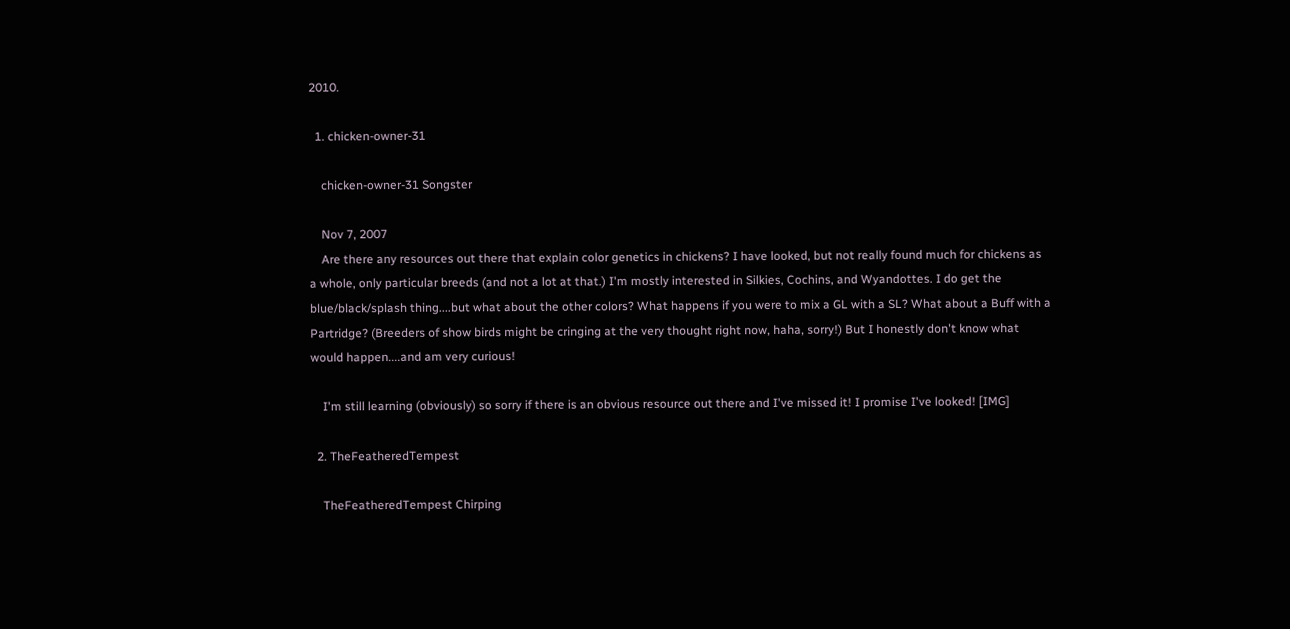2010.

  1. chicken-owner-31

    chicken-owner-31 Songster

    Nov 7, 2007
    Are there any resources out there that explain color genetics in chickens? I have looked, but not really found much for chickens as a whole, only particular breeds (and not a lot at that.) I'm mostly interested in Silkies, Cochins, and Wyandottes. I do get the blue/black/splash thing....but what about the other colors? What happens if you were to mix a GL with a SL? What about a Buff with a Partridge? (Breeders of show birds might be cringing at the very thought right now, haha, sorry!) But I honestly don't know what would happen....and am very curious!

    I'm still learning (obviously) so sorry if there is an obvious resource out there and I've missed it! I promise I've looked! [IMG]

  2. TheFeatheredTempest

    TheFeatheredTempest Chirping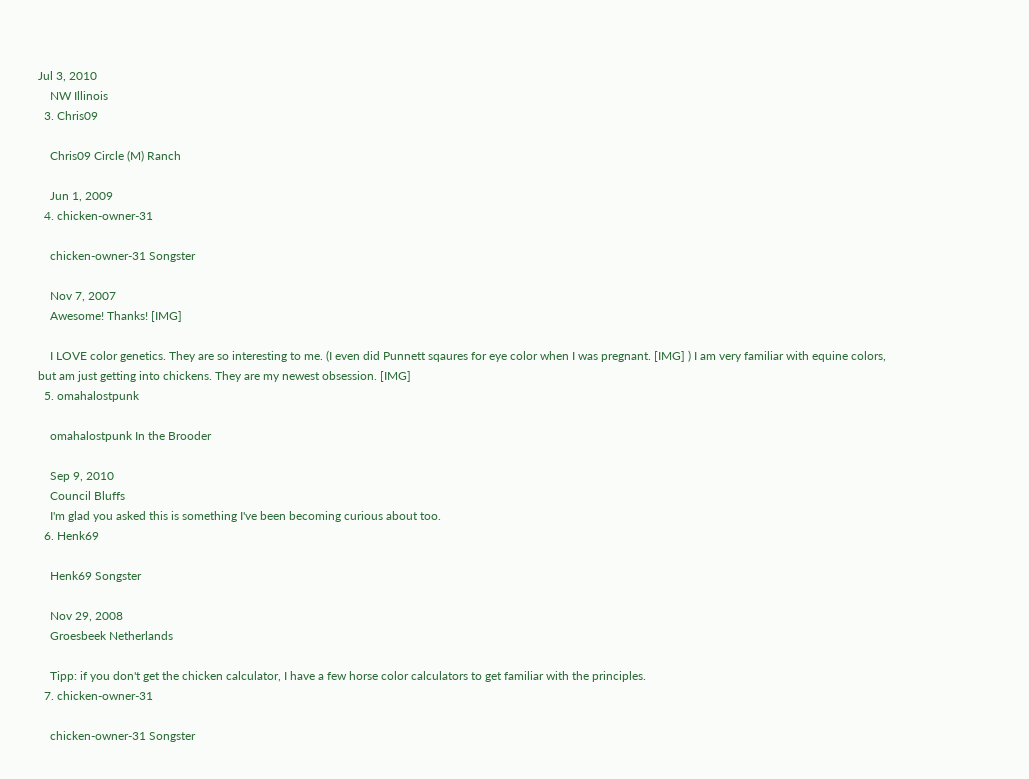Jul 3, 2010
    NW Illinois
  3. Chris09

    Chris09 Circle (M) Ranch

    Jun 1, 2009
  4. chicken-owner-31

    chicken-owner-31 Songster

    Nov 7, 2007
    Awesome! Thanks! [IMG]

    I LOVE color genetics. They are so interesting to me. (I even did Punnett sqaures for eye color when I was pregnant. [IMG] ) I am very familiar with equine colors, but am just getting into chickens. They are my newest obsession. [IMG]
  5. omahalostpunk

    omahalostpunk In the Brooder

    Sep 9, 2010
    Council Bluffs
    I'm glad you asked this is something I've been becoming curious about too.
  6. Henk69

    Henk69 Songster

    Nov 29, 2008
    Groesbeek Netherlands

    Tipp: if you don't get the chicken calculator, I have a few horse color calculators to get familiar with the principles.
  7. chicken-owner-31

    chicken-owner-31 Songster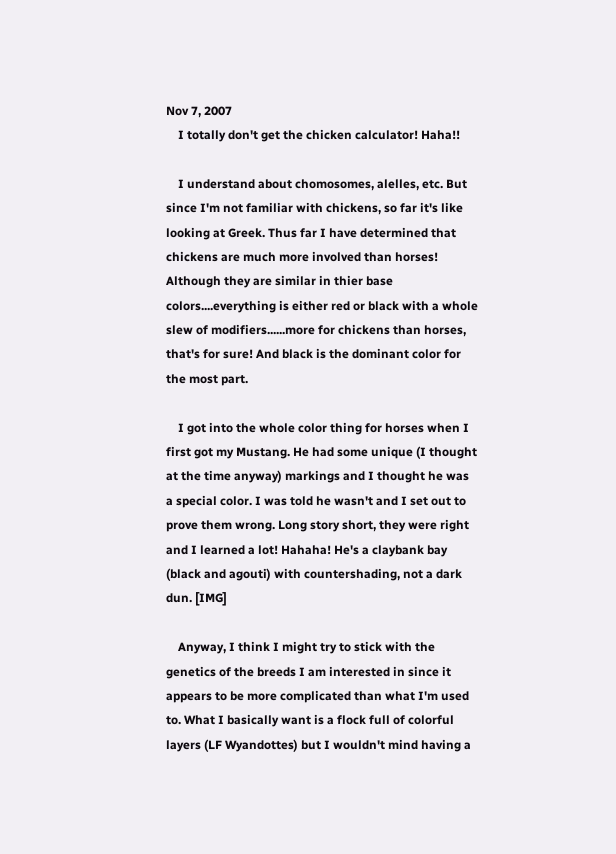Nov 7, 2007
    I totally don't get the chicken calculator! Haha!!

    I understand about chomosomes, alelles, etc. But since I'm not familiar with chickens, so far it's like looking at Greek. Thus far I have determined that chickens are much more involved than horses! Although they are similar in thier base colors....everything is either red or black with a whole slew of modifiers......more for chickens than horses, that's for sure! And black is the dominant color for the most part.

    I got into the whole color thing for horses when I first got my Mustang. He had some unique (I thought at the time anyway) markings and I thought he was a special color. I was told he wasn't and I set out to prove them wrong. Long story short, they were right and I learned a lot! Hahaha! He's a claybank bay (black and agouti) with countershading, not a dark dun. [IMG]

    Anyway, I think I might try to stick with the genetics of the breeds I am interested in since it appears to be more complicated than what I'm used to. What I basically want is a flock full of colorful layers (LF Wyandottes) but I wouldn't mind having a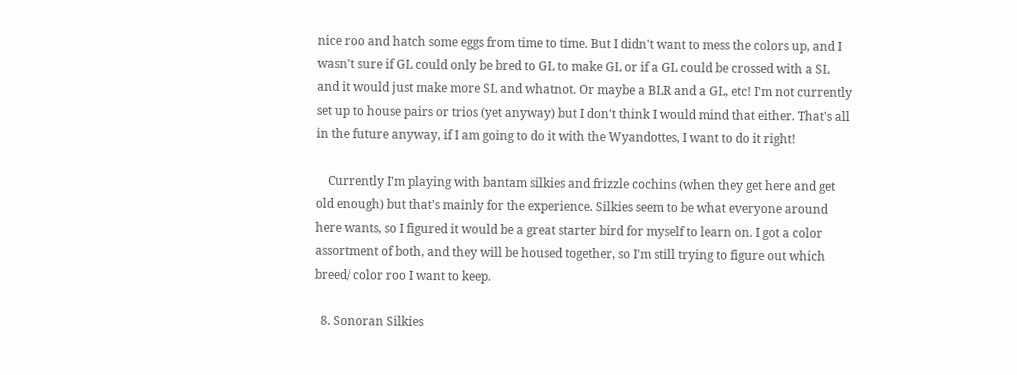nice roo and hatch some eggs from time to time. But I didn't want to mess the colors up, and I wasn't sure if GL could only be bred to GL to make GL or if a GL could be crossed with a SL and it would just make more SL and whatnot. Or maybe a BLR and a GL, etc! I'm not currently set up to house pairs or trios (yet anyway) but I don't think I would mind that either. That's all in the future anyway, if I am going to do it with the Wyandottes, I want to do it right!

    Currently I'm playing with bantam silkies and frizzle cochins (when they get here and get old enough) but that's mainly for the experience. Silkies seem to be what everyone around here wants, so I figured it would be a great starter bird for myself to learn on. I got a color assortment of both, and they will be housed together, so I'm still trying to figure out which breed/ color roo I want to keep.

  8. Sonoran Silkies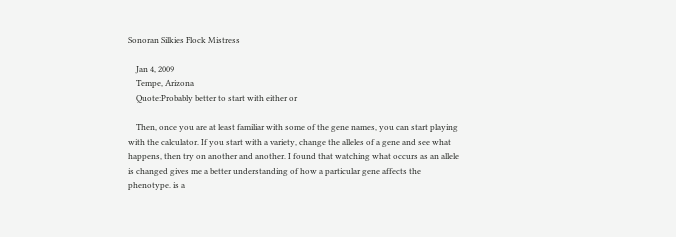Sonoran Silkies Flock Mistress

    Jan 4, 2009
    Tempe, Arizona
    Quote:Probably better to start with either or

    Then, once you are at least familiar with some of the gene names, you can start playing with the calculator. If you start with a variety, change the alleles of a gene and see what happens, then try on another and another. I found that watching what occurs as an allele is changed gives me a better understanding of how a particular gene affects the phenotype. is a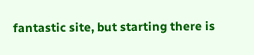fantastic site, but starting there is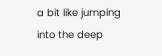a bit like jumping into the deep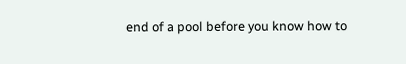end of a pool before you know how to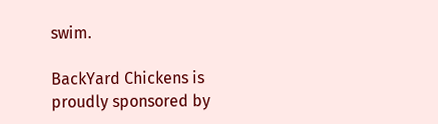swim.

BackYard Chickens is proudly sponsored by